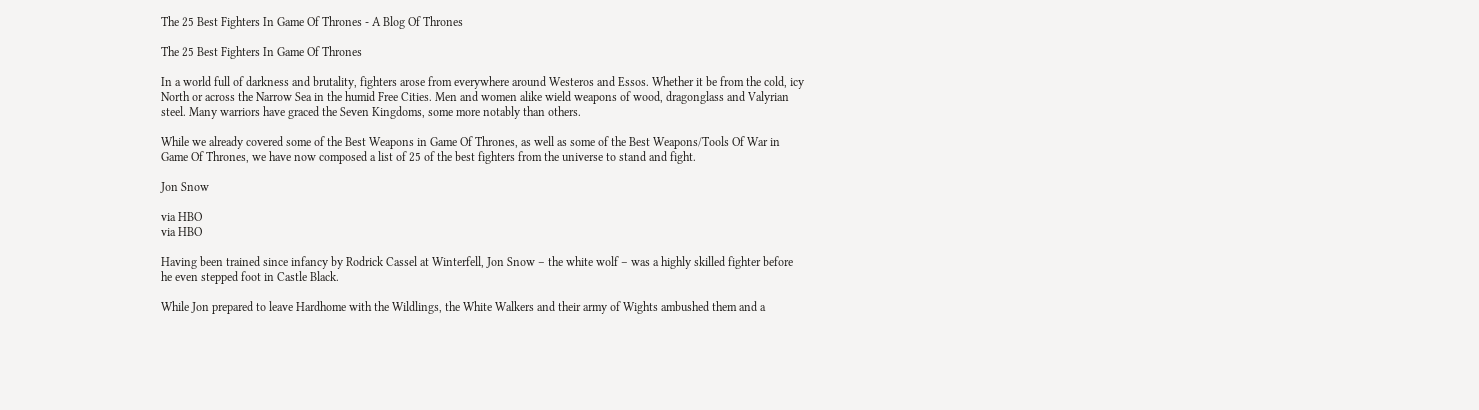The 25 Best Fighters In Game Of Thrones - A Blog Of Thrones

The 25 Best Fighters In Game Of Thrones

In a world full of darkness and brutality, fighters arose from everywhere around Westeros and Essos. Whether it be from the cold, icy North or across the Narrow Sea in the humid Free Cities. Men and women alike wield weapons of wood, dragonglass and Valyrian steel. Many warriors have graced the Seven Kingdoms, some more notably than others.

While we already covered some of the Best Weapons in Game Of Thrones, as well as some of the Best Weapons/Tools Of War in Game Of Thrones, we have now composed a list of 25 of the best fighters from the universe to stand and fight.

Jon Snow

via HBO
via HBO

Having been trained since infancy by Rodrick Cassel at Winterfell, Jon Snow – the white wolf – was a highly skilled fighter before he even stepped foot in Castle Black.

While Jon prepared to leave Hardhome with the Wildlings, the White Walkers and their army of Wights ambushed them and a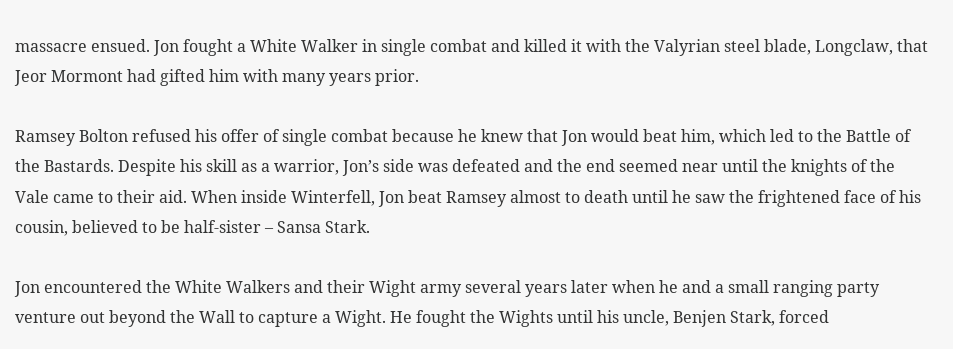massacre ensued. Jon fought a White Walker in single combat and killed it with the Valyrian steel blade, Longclaw, that Jeor Mormont had gifted him with many years prior.

Ramsey Bolton refused his offer of single combat because he knew that Jon would beat him, which led to the Battle of the Bastards. Despite his skill as a warrior, Jon’s side was defeated and the end seemed near until the knights of the Vale came to their aid. When inside Winterfell, Jon beat Ramsey almost to death until he saw the frightened face of his cousin, believed to be half-sister – Sansa Stark.

Jon encountered the White Walkers and their Wight army several years later when he and a small ranging party venture out beyond the Wall to capture a Wight. He fought the Wights until his uncle, Benjen Stark, forced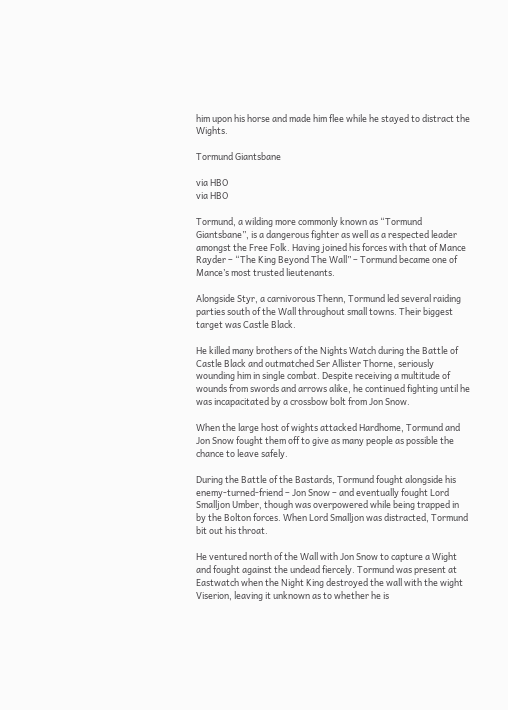him upon his horse and made him flee while he stayed to distract the Wights.

Tormund Giantsbane

via HBO
via HBO

Tormund, a wilding more commonly known as “Tormund Giantsbane”, is a dangerous fighter as well as a respected leader amongst the Free Folk. Having joined his forces with that of Mance Rayder – “The King Beyond The Wall” – Tormund became one of Mance’s most trusted lieutenants.

Alongside Styr, a carnivorous Thenn, Tormund led several raiding parties south of the Wall throughout small towns. Their biggest target was Castle Black.

He killed many brothers of the Nights Watch during the Battle of Castle Black and outmatched Ser Allister Thorne, seriously wounding him in single combat. Despite receiving a multitude of wounds from swords and arrows alike, he continued fighting until he was incapacitated by a crossbow bolt from Jon Snow.

When the large host of wights attacked Hardhome, Tormund and Jon Snow fought them off to give as many people as possible the chance to leave safely.

During the Battle of the Bastards, Tormund fought alongside his enemy-turned-friend – Jon Snow – and eventually fought Lord Smalljon Umber, though was overpowered while being trapped in by the Bolton forces. When Lord Smalljon was distracted, Tormund bit out his throat.

He ventured north of the Wall with Jon Snow to capture a Wight and fought against the undead fiercely. Tormund was present at Eastwatch when the Night King destroyed the wall with the wight Viserion, leaving it unknown as to whether he is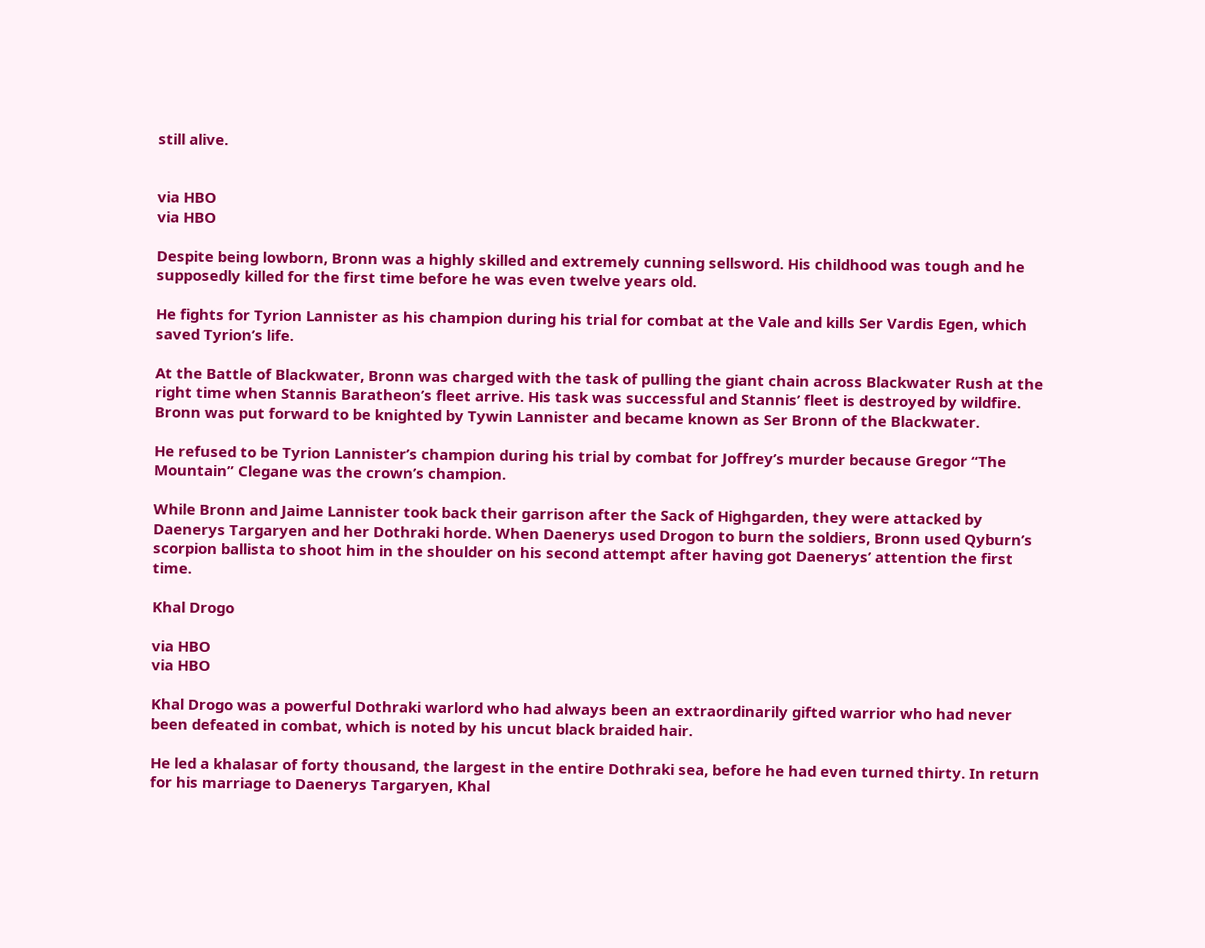still alive.


via HBO
via HBO

Despite being lowborn, Bronn was a highly skilled and extremely cunning sellsword. His childhood was tough and he supposedly killed for the first time before he was even twelve years old.

He fights for Tyrion Lannister as his champion during his trial for combat at the Vale and kills Ser Vardis Egen, which saved Tyrion’s life.

At the Battle of Blackwater, Bronn was charged with the task of pulling the giant chain across Blackwater Rush at the right time when Stannis Baratheon’s fleet arrive. His task was successful and Stannis’ fleet is destroyed by wildfire. Bronn was put forward to be knighted by Tywin Lannister and became known as Ser Bronn of the Blackwater.

He refused to be Tyrion Lannister’s champion during his trial by combat for Joffrey’s murder because Gregor “The Mountain” Clegane was the crown’s champion.

While Bronn and Jaime Lannister took back their garrison after the Sack of Highgarden, they were attacked by Daenerys Targaryen and her Dothraki horde. When Daenerys used Drogon to burn the soldiers, Bronn used Qyburn’s scorpion ballista to shoot him in the shoulder on his second attempt after having got Daenerys’ attention the first time.

Khal Drogo

via HBO
via HBO

Khal Drogo was a powerful Dothraki warlord who had always been an extraordinarily gifted warrior who had never been defeated in combat, which is noted by his uncut black braided hair.

He led a khalasar of forty thousand, the largest in the entire Dothraki sea, before he had even turned thirty. In return for his marriage to Daenerys Targaryen, Khal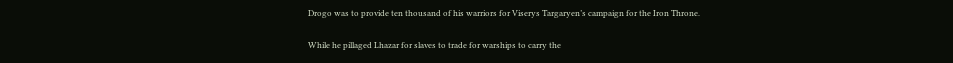Drogo was to provide ten thousand of his warriors for Viserys Targaryen’s campaign for the Iron Throne.

While he pillaged Lhazar for slaves to trade for warships to carry the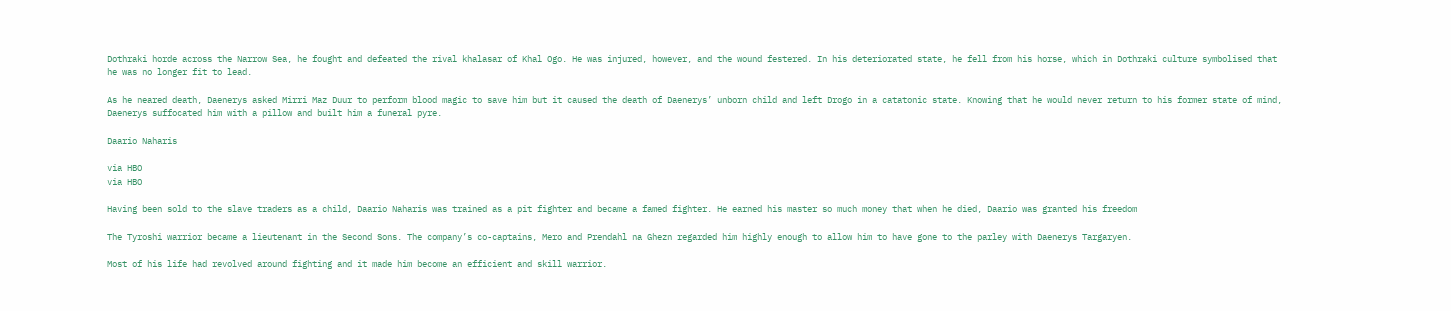Dothraki horde across the Narrow Sea, he fought and defeated the rival khalasar of Khal Ogo. He was injured, however, and the wound festered. In his deteriorated state, he fell from his horse, which in Dothraki culture symbolised that he was no longer fit to lead.

As he neared death, Daenerys asked Mirri Maz Duur to perform blood magic to save him but it caused the death of Daenerys’ unborn child and left Drogo in a catatonic state. Knowing that he would never return to his former state of mind, Daenerys suffocated him with a pillow and built him a funeral pyre.

Daario Naharis

via HBO
via HBO

Having been sold to the slave traders as a child, Daario Naharis was trained as a pit fighter and became a famed fighter. He earned his master so much money that when he died, Daario was granted his freedom

The Tyroshi warrior became a lieutenant in the Second Sons. The company’s co-captains, Mero and Prendahl na Ghezn regarded him highly enough to allow him to have gone to the parley with Daenerys Targaryen.

Most of his life had revolved around fighting and it made him become an efficient and skill warrior.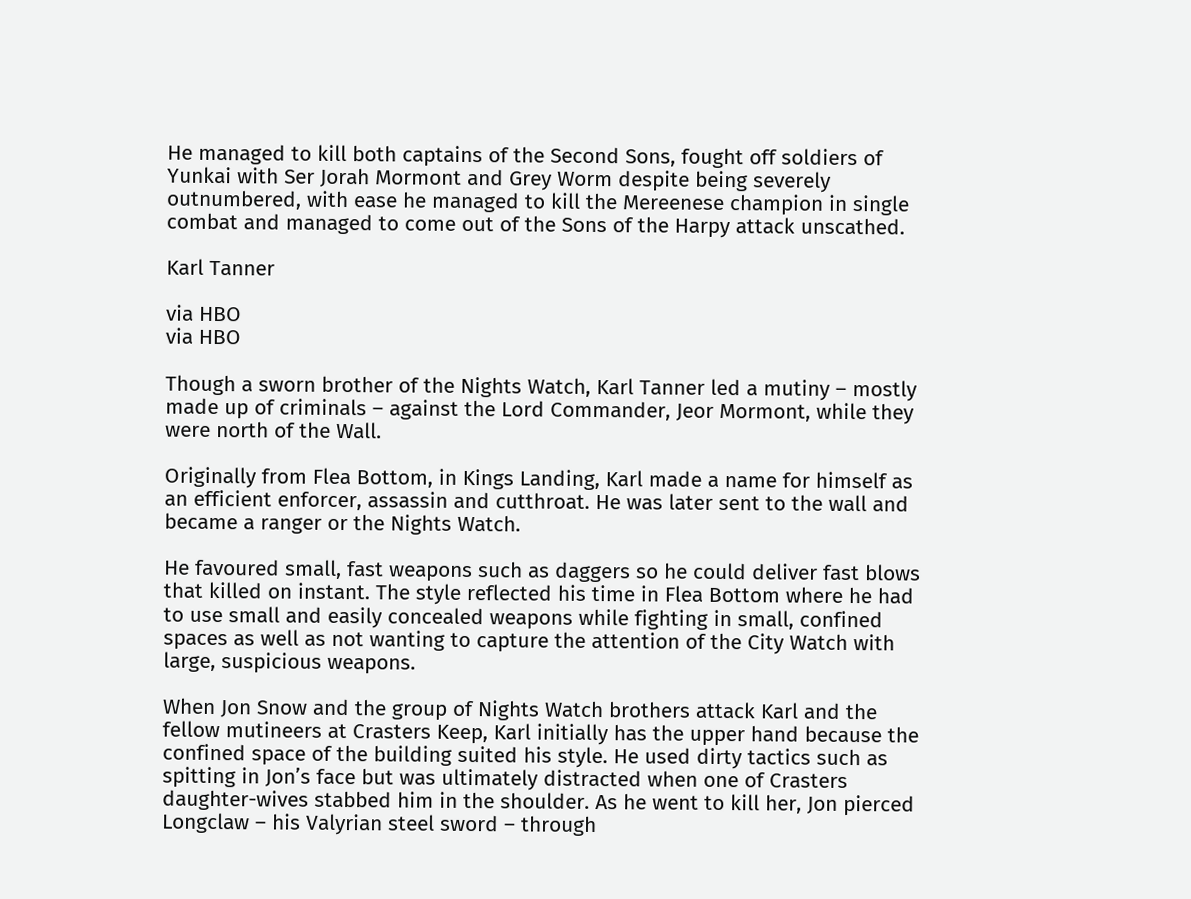He managed to kill both captains of the Second Sons, fought off soldiers of Yunkai with Ser Jorah Mormont and Grey Worm despite being severely outnumbered, with ease he managed to kill the Mereenese champion in single combat and managed to come out of the Sons of the Harpy attack unscathed.

Karl Tanner

via HBO
via HBO

Though a sworn brother of the Nights Watch, Karl Tanner led a mutiny – mostly made up of criminals – against the Lord Commander, Jeor Mormont, while they were north of the Wall.

Originally from Flea Bottom, in Kings Landing, Karl made a name for himself as an efficient enforcer, assassin and cutthroat. He was later sent to the wall and became a ranger or the Nights Watch.

He favoured small, fast weapons such as daggers so he could deliver fast blows that killed on instant. The style reflected his time in Flea Bottom where he had to use small and easily concealed weapons while fighting in small, confined spaces as well as not wanting to capture the attention of the City Watch with large, suspicious weapons.

When Jon Snow and the group of Nights Watch brothers attack Karl and the fellow mutineers at Crasters Keep, Karl initially has the upper hand because the confined space of the building suited his style. He used dirty tactics such as spitting in Jon’s face but was ultimately distracted when one of Crasters daughter-wives stabbed him in the shoulder. As he went to kill her, Jon pierced Longclaw – his Valyrian steel sword – through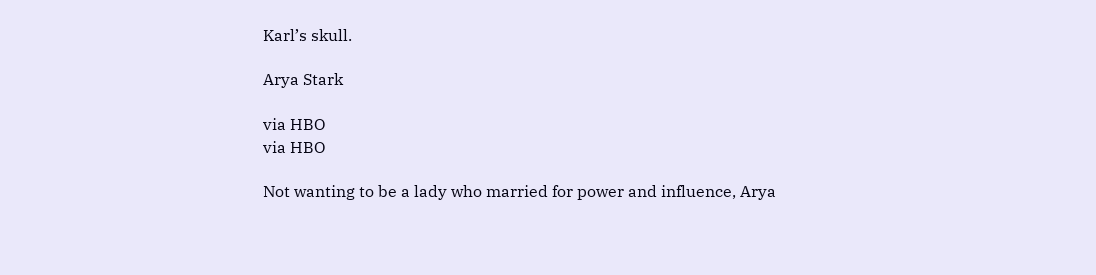Karl’s skull.

Arya Stark

via HBO
via HBO

Not wanting to be a lady who married for power and influence, Arya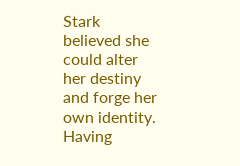Stark believed she could alter her destiny and forge her own identity. Having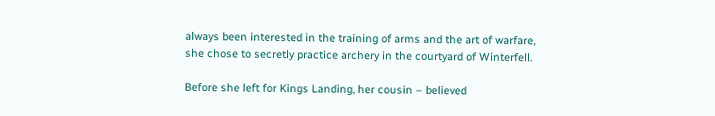always been interested in the training of arms and the art of warfare, she chose to secretly practice archery in the courtyard of Winterfell.

Before she left for Kings Landing, her cousin – believed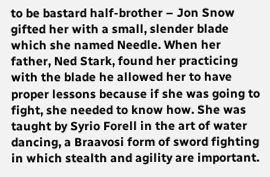to be bastard half-brother – Jon Snow gifted her with a small, slender blade which she named Needle. When her father, Ned Stark, found her practicing with the blade he allowed her to have proper lessons because if she was going to fight, she needed to know how. She was taught by Syrio Forell in the art of water dancing, a Braavosi form of sword fighting in which stealth and agility are important.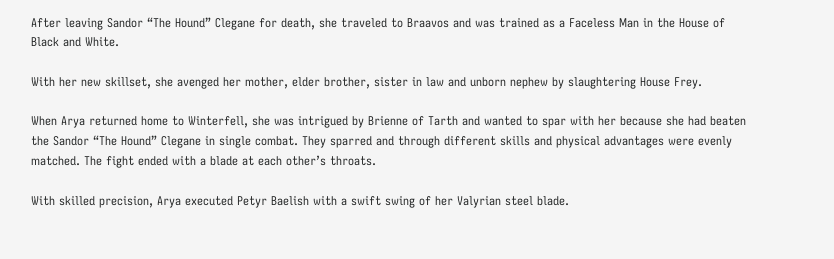After leaving Sandor “The Hound” Clegane for death, she traveled to Braavos and was trained as a Faceless Man in the House of Black and White.

With her new skillset, she avenged her mother, elder brother, sister in law and unborn nephew by slaughtering House Frey.

When Arya returned home to Winterfell, she was intrigued by Brienne of Tarth and wanted to spar with her because she had beaten the Sandor “The Hound” Clegane in single combat. They sparred and through different skills and physical advantages were evenly matched. The fight ended with a blade at each other’s throats.

With skilled precision, Arya executed Petyr Baelish with a swift swing of her Valyrian steel blade.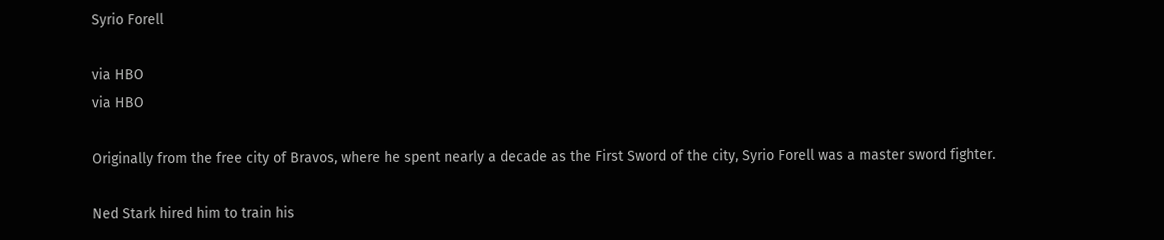Syrio Forell

via HBO
via HBO

Originally from the free city of Bravos, where he spent nearly a decade as the First Sword of the city, Syrio Forell was a master sword fighter.

Ned Stark hired him to train his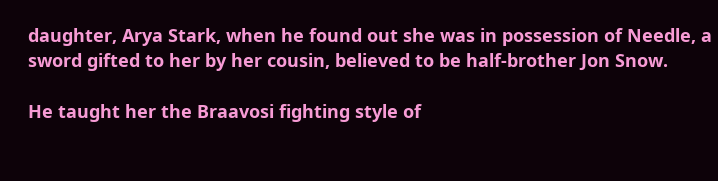daughter, Arya Stark, when he found out she was in possession of Needle, a sword gifted to her by her cousin, believed to be half-brother Jon Snow.

He taught her the Braavosi fighting style of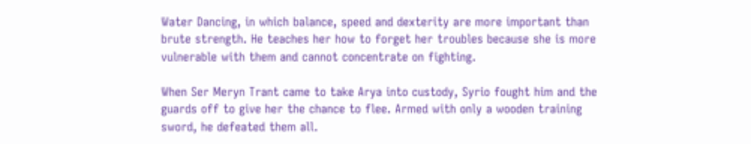Water Dancing, in which balance, speed and dexterity are more important than brute strength. He teaches her how to forget her troubles because she is more vulnerable with them and cannot concentrate on fighting.

When Ser Meryn Trant came to take Arya into custody, Syrio fought him and the guards off to give her the chance to flee. Armed with only a wooden training sword, he defeated them all.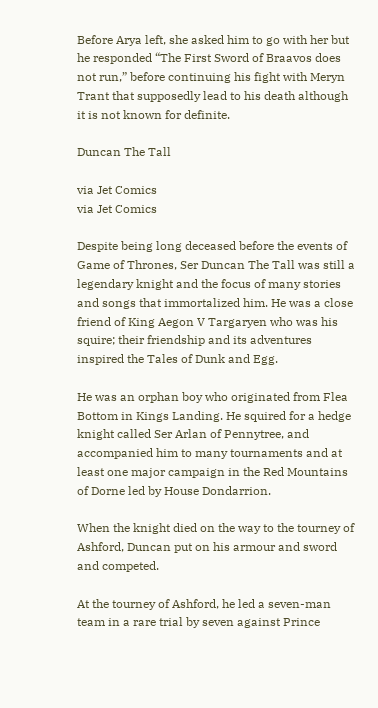Before Arya left, she asked him to go with her but he responded “The First Sword of Braavos does not run,” before continuing his fight with Meryn Trant that supposedly lead to his death although it is not known for definite.

Duncan The Tall

via Jet Comics
via Jet Comics

Despite being long deceased before the events of Game of Thrones, Ser Duncan The Tall was still a legendary knight and the focus of many stories and songs that immortalized him. He was a close friend of King Aegon V Targaryen who was his squire; their friendship and its adventures inspired the Tales of Dunk and Egg.

He was an orphan boy who originated from Flea Bottom in Kings Landing. He squired for a hedge knight called Ser Arlan of Pennytree, and accompanied him to many tournaments and at least one major campaign in the Red Mountains of Dorne led by House Dondarrion.

When the knight died on the way to the tourney of Ashford, Duncan put on his armour and sword and competed.

At the tourney of Ashford, he led a seven-man team in a rare trial by seven against Prince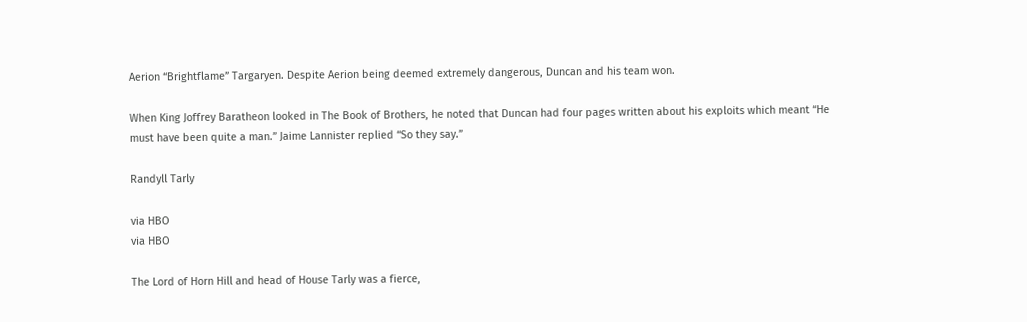Aerion “Brightflame” Targaryen. Despite Aerion being deemed extremely dangerous, Duncan and his team won.

When King Joffrey Baratheon looked in The Book of Brothers, he noted that Duncan had four pages written about his exploits which meant “He must have been quite a man.” Jaime Lannister replied “So they say.”

Randyll Tarly

via HBO
via HBO

The Lord of Horn Hill and head of House Tarly was a fierce,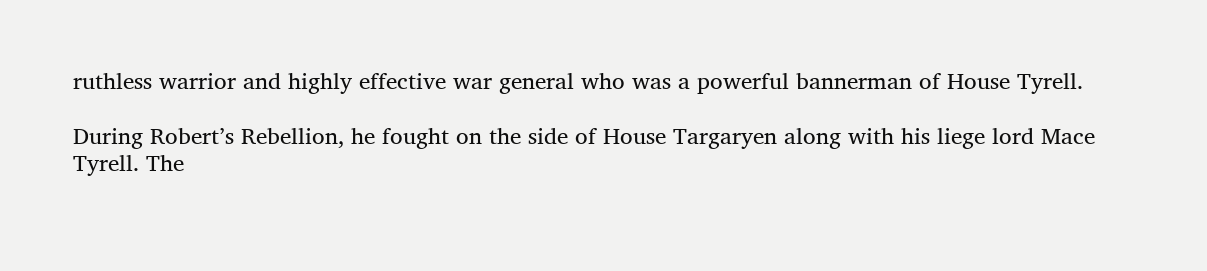ruthless warrior and highly effective war general who was a powerful bannerman of House Tyrell.

During Robert’s Rebellion, he fought on the side of House Targaryen along with his liege lord Mace Tyrell. The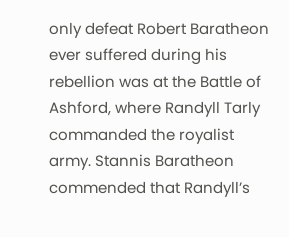only defeat Robert Baratheon ever suffered during his rebellion was at the Battle of Ashford, where Randyll Tarly commanded the royalist army. Stannis Baratheon commended that Randyll’s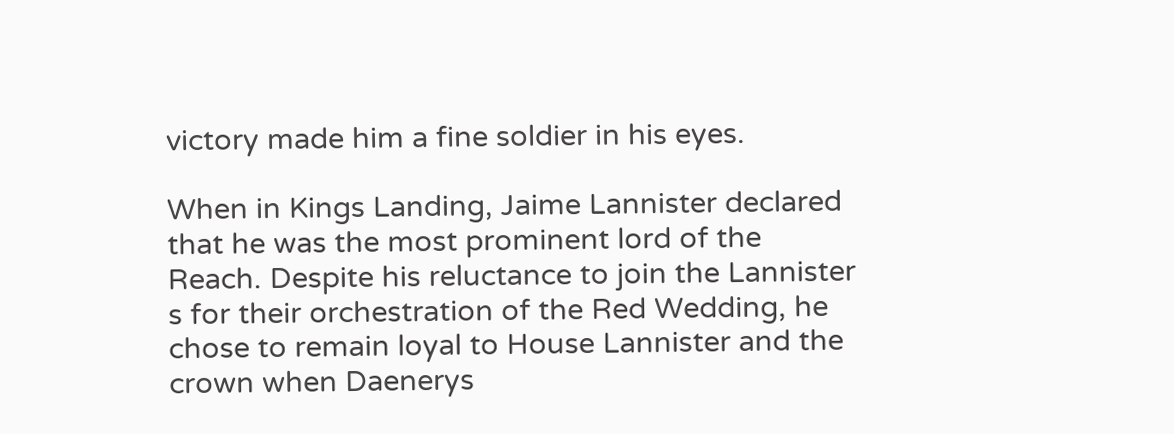victory made him a fine soldier in his eyes.

When in Kings Landing, Jaime Lannister declared that he was the most prominent lord of the Reach. Despite his reluctance to join the Lannister s for their orchestration of the Red Wedding, he chose to remain loyal to House Lannister and the crown when Daenerys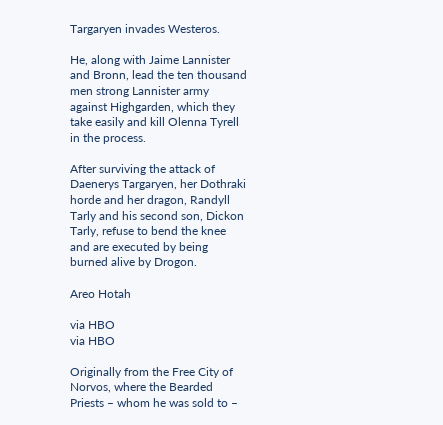Targaryen invades Westeros.

He, along with Jaime Lannister and Bronn, lead the ten thousand men strong Lannister army against Highgarden, which they take easily and kill Olenna Tyrell in the process.

After surviving the attack of Daenerys Targaryen, her Dothraki horde and her dragon, Randyll Tarly and his second son, Dickon Tarly, refuse to bend the knee and are executed by being burned alive by Drogon.

Areo Hotah

via HBO
via HBO

Originally from the Free City of Norvos, where the Bearded Priests – whom he was sold to –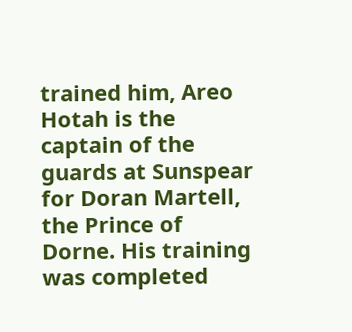trained him, Areo Hotah is the captain of the guards at Sunspear for Doran Martell, the Prince of Dorne. His training was completed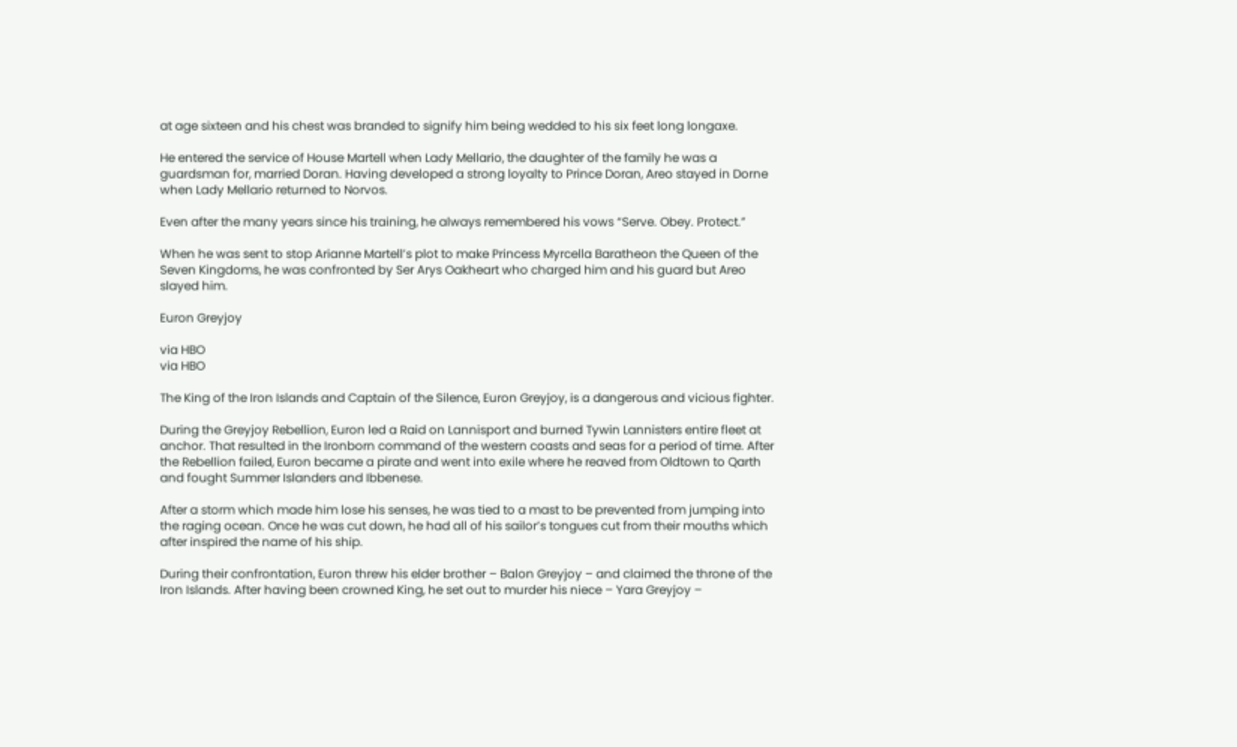at age sixteen and his chest was branded to signify him being wedded to his six feet long longaxe.

He entered the service of House Martell when Lady Mellario, the daughter of the family he was a guardsman for, married Doran. Having developed a strong loyalty to Prince Doran, Areo stayed in Dorne when Lady Mellario returned to Norvos.

Even after the many years since his training, he always remembered his vows “Serve. Obey. Protect.”

When he was sent to stop Arianne Martell’s plot to make Princess Myrcella Baratheon the Queen of the Seven Kingdoms, he was confronted by Ser Arys Oakheart who charged him and his guard but Areo slayed him.

Euron Greyjoy

via HBO
via HBO

The King of the Iron Islands and Captain of the Silence, Euron Greyjoy, is a dangerous and vicious fighter.

During the Greyjoy Rebellion, Euron led a Raid on Lannisport and burned Tywin Lannisters entire fleet at anchor. That resulted in the Ironborn command of the western coasts and seas for a period of time. After the Rebellion failed, Euron became a pirate and went into exile where he reaved from Oldtown to Qarth and fought Summer Islanders and Ibbenese.

After a storm which made him lose his senses, he was tied to a mast to be prevented from jumping into the raging ocean. Once he was cut down, he had all of his sailor’s tongues cut from their mouths which after inspired the name of his ship.

During their confrontation, Euron threw his elder brother – Balon Greyjoy – and claimed the throne of the Iron Islands. After having been crowned King, he set out to murder his niece – Yara Greyjoy –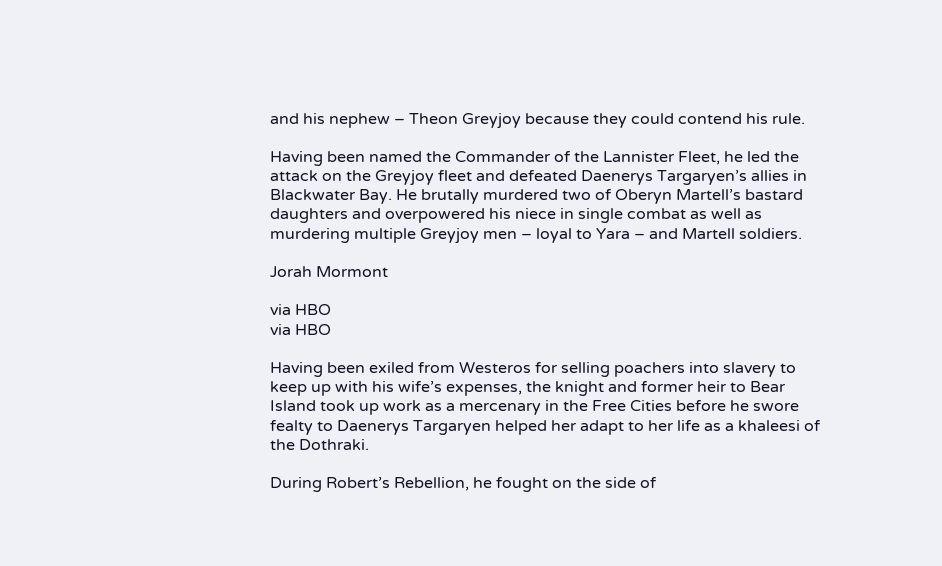and his nephew – Theon Greyjoy because they could contend his rule.

Having been named the Commander of the Lannister Fleet, he led the attack on the Greyjoy fleet and defeated Daenerys Targaryen’s allies in Blackwater Bay. He brutally murdered two of Oberyn Martell’s bastard daughters and overpowered his niece in single combat as well as murdering multiple Greyjoy men – loyal to Yara – and Martell soldiers.

Jorah Mormont

via HBO
via HBO

Having been exiled from Westeros for selling poachers into slavery to keep up with his wife’s expenses, the knight and former heir to Bear Island took up work as a mercenary in the Free Cities before he swore fealty to Daenerys Targaryen helped her adapt to her life as a khaleesi of the Dothraki.

During Robert’s Rebellion, he fought on the side of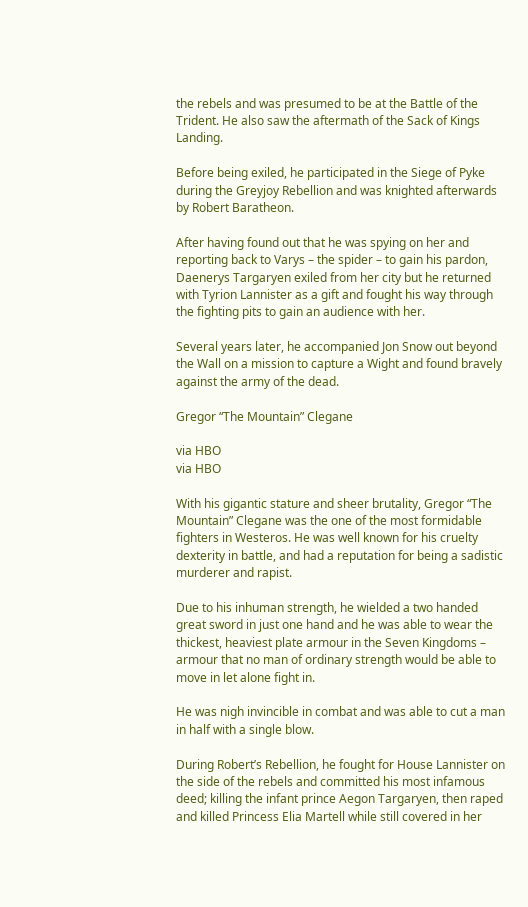the rebels and was presumed to be at the Battle of the Trident. He also saw the aftermath of the Sack of Kings Landing.

Before being exiled, he participated in the Siege of Pyke during the Greyjoy Rebellion and was knighted afterwards by Robert Baratheon.

After having found out that he was spying on her and reporting back to Varys – the spider – to gain his pardon, Daenerys Targaryen exiled from her city but he returned with Tyrion Lannister as a gift and fought his way through the fighting pits to gain an audience with her.

Several years later, he accompanied Jon Snow out beyond the Wall on a mission to capture a Wight and found bravely against the army of the dead.

Gregor “The Mountain” Clegane

via HBO
via HBO

With his gigantic stature and sheer brutality, Gregor “The Mountain” Clegane was the one of the most formidable fighters in Westeros. He was well known for his cruelty dexterity in battle, and had a reputation for being a sadistic murderer and rapist.

Due to his inhuman strength, he wielded a two handed great sword in just one hand and he was able to wear the thickest, heaviest plate armour in the Seven Kingdoms – armour that no man of ordinary strength would be able to move in let alone fight in.

He was nigh invincible in combat and was able to cut a man in half with a single blow.

During Robert’s Rebellion, he fought for House Lannister on the side of the rebels and committed his most infamous deed; killing the infant prince Aegon Targaryen, then raped and killed Princess Elia Martell while still covered in her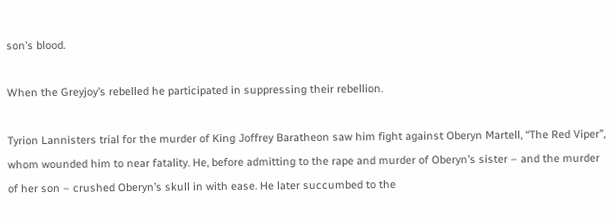son’s blood.

When the Greyjoy’s rebelled he participated in suppressing their rebellion.

Tyrion Lannisters trial for the murder of King Joffrey Baratheon saw him fight against Oberyn Martell, “The Red Viper”, whom wounded him to near fatality. He, before admitting to the rape and murder of Oberyn’s sister – and the murder of her son – crushed Oberyn’s skull in with ease. He later succumbed to the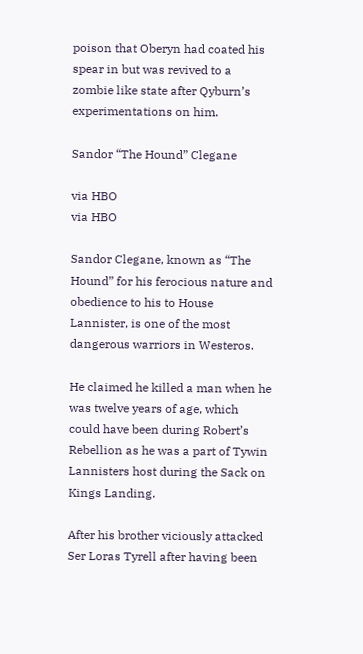poison that Oberyn had coated his spear in but was revived to a zombie like state after Qyburn’s experimentations on him.

Sandor “The Hound” Clegane

via HBO
via HBO

Sandor Clegane, known as “The Hound” for his ferocious nature and obedience to his to House Lannister, is one of the most dangerous warriors in Westeros.

He claimed he killed a man when he was twelve years of age, which could have been during Robert’s Rebellion as he was a part of Tywin Lannisters host during the Sack on Kings Landing.

After his brother viciously attacked Ser Loras Tyrell after having been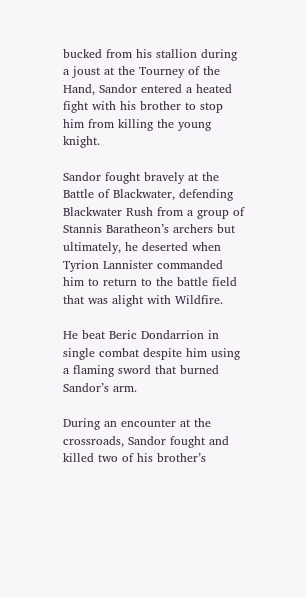bucked from his stallion during a joust at the Tourney of the Hand, Sandor entered a heated fight with his brother to stop him from killing the young knight.

Sandor fought bravely at the Battle of Blackwater, defending Blackwater Rush from a group of Stannis Baratheon’s archers but ultimately, he deserted when Tyrion Lannister commanded him to return to the battle field that was alight with Wildfire.

He beat Beric Dondarrion in single combat despite him using a flaming sword that burned Sandor’s arm.

During an encounter at the crossroads, Sandor fought and killed two of his brother’s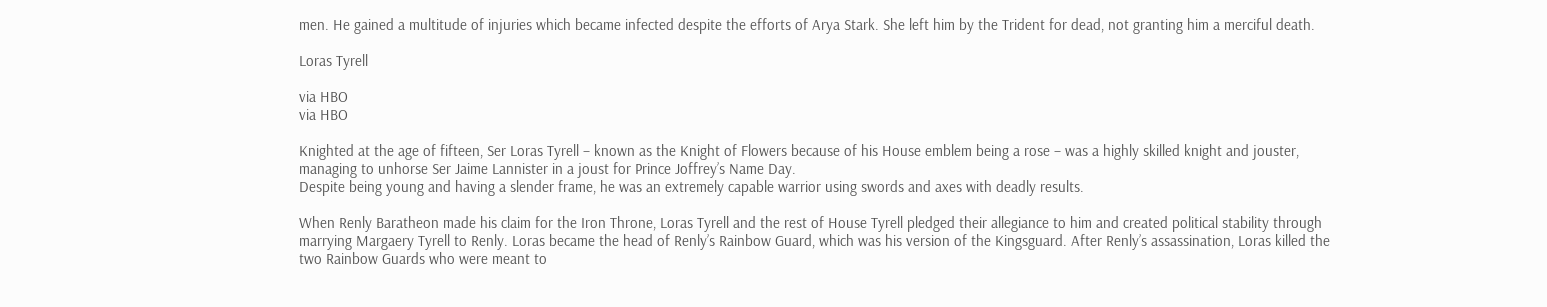men. He gained a multitude of injuries which became infected despite the efforts of Arya Stark. She left him by the Trident for dead, not granting him a merciful death.

Loras Tyrell

via HBO
via HBO

Knighted at the age of fifteen, Ser Loras Tyrell – known as the Knight of Flowers because of his House emblem being a rose – was a highly skilled knight and jouster, managing to unhorse Ser Jaime Lannister in a joust for Prince Joffrey’s Name Day.
Despite being young and having a slender frame, he was an extremely capable warrior using swords and axes with deadly results.

When Renly Baratheon made his claim for the Iron Throne, Loras Tyrell and the rest of House Tyrell pledged their allegiance to him and created political stability through marrying Margaery Tyrell to Renly. Loras became the head of Renly’s Rainbow Guard, which was his version of the Kingsguard. After Renly’s assassination, Loras killed the two Rainbow Guards who were meant to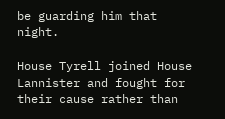be guarding him that night.

House Tyrell joined House Lannister and fought for their cause rather than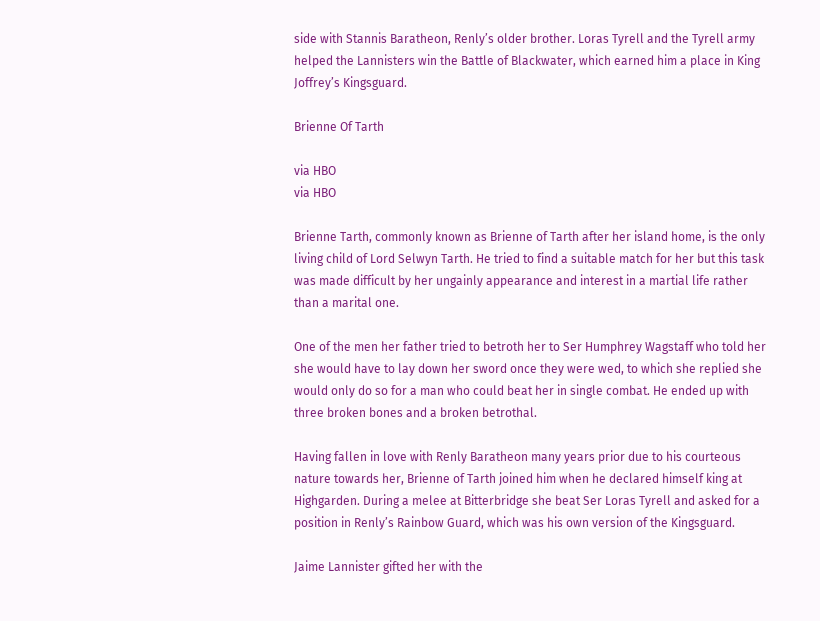side with Stannis Baratheon, Renly’s older brother. Loras Tyrell and the Tyrell army helped the Lannisters win the Battle of Blackwater, which earned him a place in King Joffrey’s Kingsguard.

Brienne Of Tarth

via HBO
via HBO

Brienne Tarth, commonly known as Brienne of Tarth after her island home, is the only living child of Lord Selwyn Tarth. He tried to find a suitable match for her but this task was made difficult by her ungainly appearance and interest in a martial life rather than a marital one.

One of the men her father tried to betroth her to Ser Humphrey Wagstaff who told her she would have to lay down her sword once they were wed, to which she replied she would only do so for a man who could beat her in single combat. He ended up with three broken bones and a broken betrothal.

Having fallen in love with Renly Baratheon many years prior due to his courteous nature towards her, Brienne of Tarth joined him when he declared himself king at Highgarden. During a melee at Bitterbridge she beat Ser Loras Tyrell and asked for a position in Renly’s Rainbow Guard, which was his own version of the Kingsguard.

Jaime Lannister gifted her with the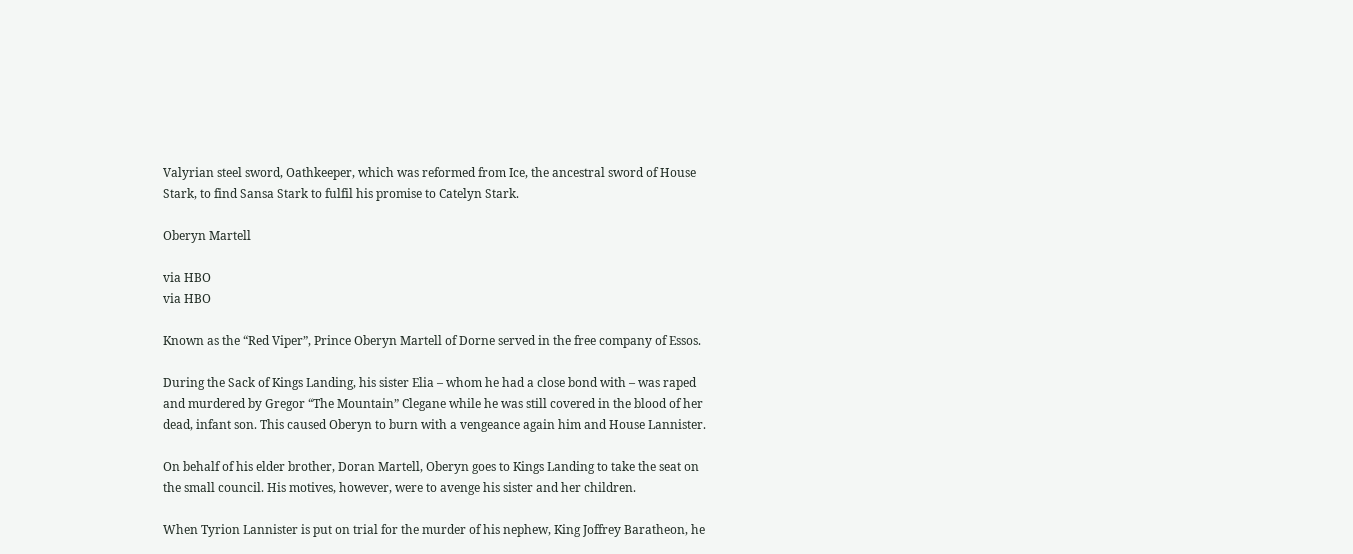Valyrian steel sword, Oathkeeper, which was reformed from Ice, the ancestral sword of House Stark, to find Sansa Stark to fulfil his promise to Catelyn Stark.

Oberyn Martell

via HBO
via HBO

Known as the “Red Viper”, Prince Oberyn Martell of Dorne served in the free company of Essos.

During the Sack of Kings Landing, his sister Elia – whom he had a close bond with – was raped and murdered by Gregor “The Mountain” Clegane while he was still covered in the blood of her dead, infant son. This caused Oberyn to burn with a vengeance again him and House Lannister.

On behalf of his elder brother, Doran Martell, Oberyn goes to Kings Landing to take the seat on the small council. His motives, however, were to avenge his sister and her children.

When Tyrion Lannister is put on trial for the murder of his nephew, King Joffrey Baratheon, he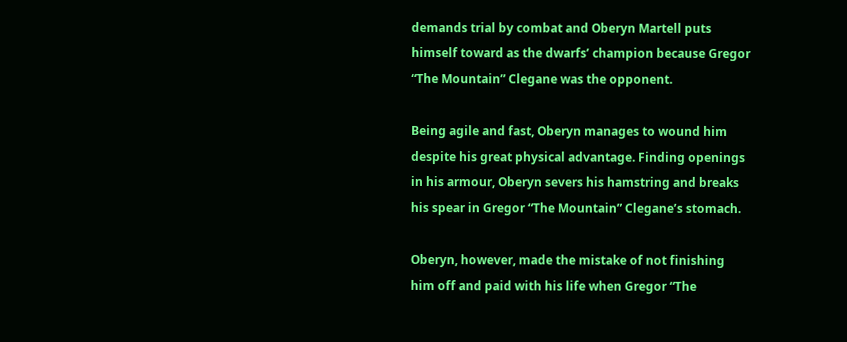demands trial by combat and Oberyn Martell puts himself toward as the dwarfs’ champion because Gregor “The Mountain” Clegane was the opponent.

Being agile and fast, Oberyn manages to wound him despite his great physical advantage. Finding openings in his armour, Oberyn severs his hamstring and breaks his spear in Gregor “The Mountain” Clegane’s stomach.

Oberyn, however, made the mistake of not finishing him off and paid with his life when Gregor “The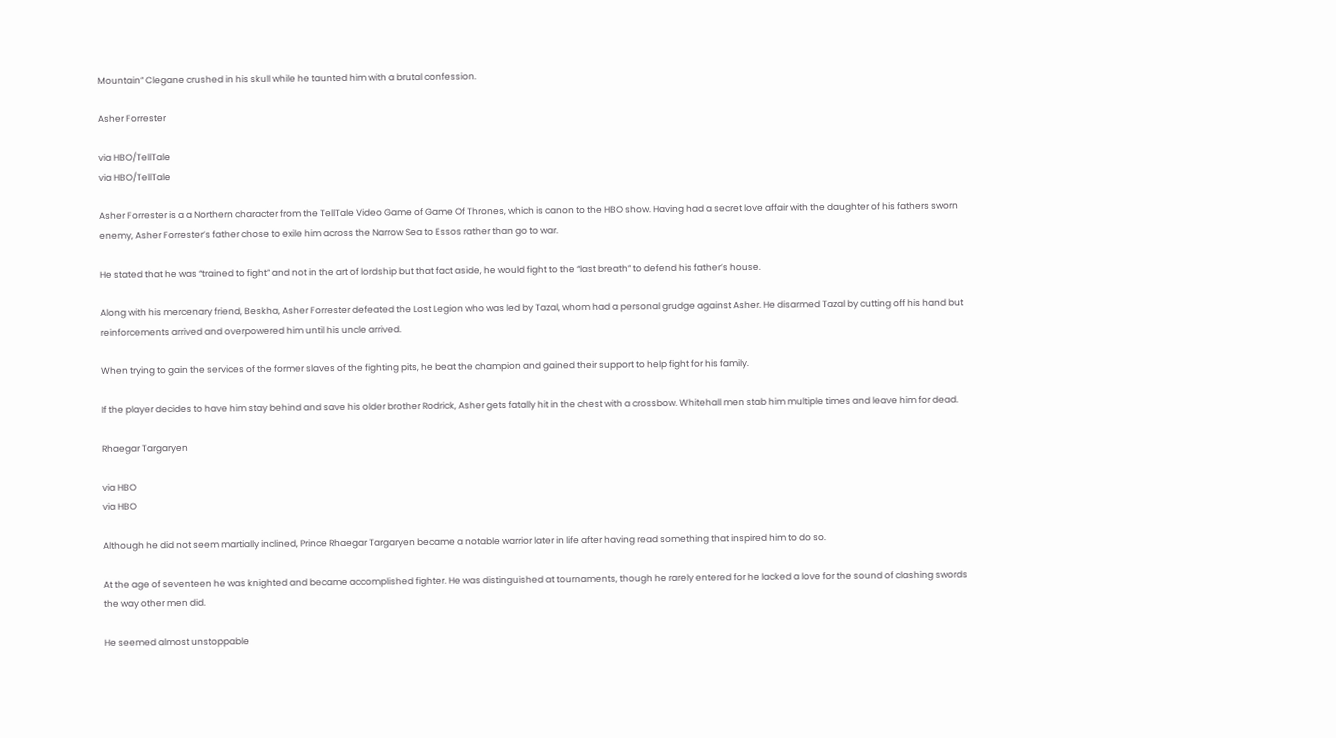Mountain” Clegane crushed in his skull while he taunted him with a brutal confession.

Asher Forrester

via HBO/TellTale
via HBO/TellTale

Asher Forrester is a a Northern character from the TellTale Video Game of Game Of Thrones, which is canon to the HBO show. Having had a secret love affair with the daughter of his fathers sworn enemy, Asher Forrester’s father chose to exile him across the Narrow Sea to Essos rather than go to war.

He stated that he was “trained to fight” and not in the art of lordship but that fact aside, he would fight to the “last breath” to defend his father’s house.

Along with his mercenary friend, Beskha, Asher Forrester defeated the Lost Legion who was led by Tazal, whom had a personal grudge against Asher. He disarmed Tazal by cutting off his hand but reinforcements arrived and overpowered him until his uncle arrived.

When trying to gain the services of the former slaves of the fighting pits, he beat the champion and gained their support to help fight for his family.

If the player decides to have him stay behind and save his older brother Rodrick, Asher gets fatally hit in the chest with a crossbow. Whitehall men stab him multiple times and leave him for dead.

Rhaegar Targaryen

via HBO
via HBO

Although he did not seem martially inclined, Prince Rhaegar Targaryen became a notable warrior later in life after having read something that inspired him to do so.

At the age of seventeen he was knighted and became accomplished fighter. He was distinguished at tournaments, though he rarely entered for he lacked a love for the sound of clashing swords the way other men did.

He seemed almost unstoppable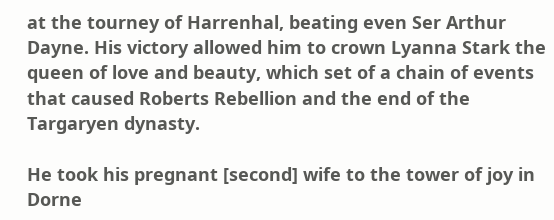at the tourney of Harrenhal, beating even Ser Arthur Dayne. His victory allowed him to crown Lyanna Stark the queen of love and beauty, which set of a chain of events that caused Roberts Rebellion and the end of the Targaryen dynasty.

He took his pregnant [second] wife to the tower of joy in Dorne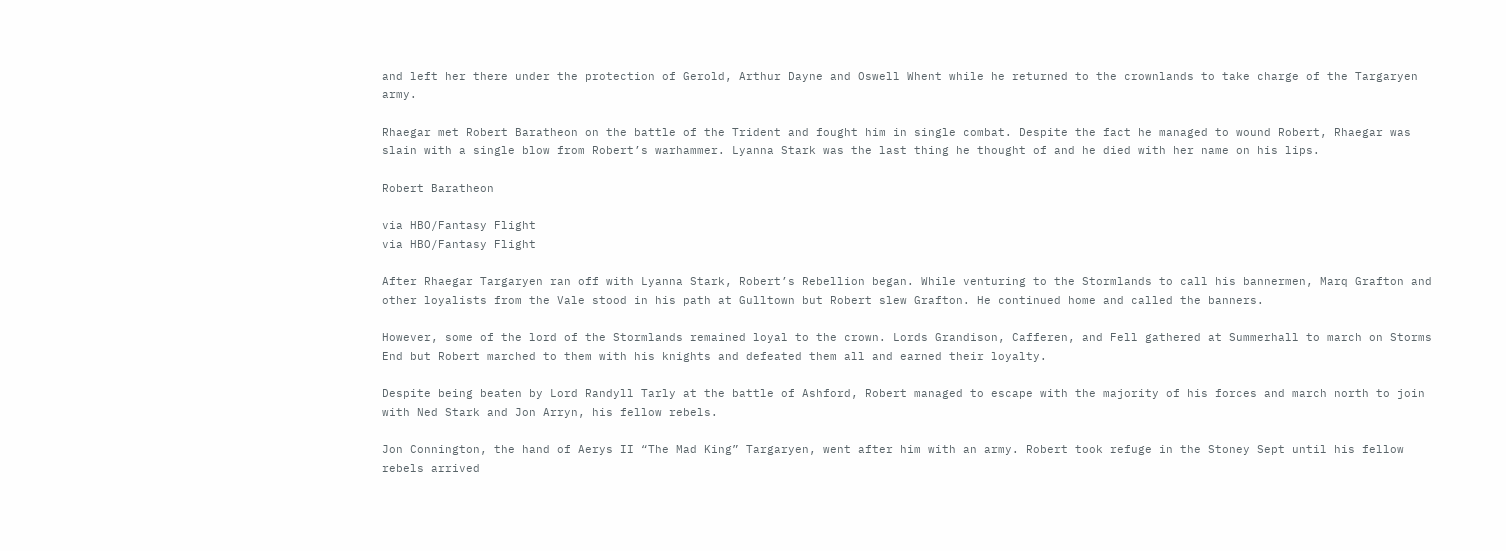and left her there under the protection of Gerold, Arthur Dayne and Oswell Whent while he returned to the crownlands to take charge of the Targaryen army.

Rhaegar met Robert Baratheon on the battle of the Trident and fought him in single combat. Despite the fact he managed to wound Robert, Rhaegar was slain with a single blow from Robert’s warhammer. Lyanna Stark was the last thing he thought of and he died with her name on his lips.

Robert Baratheon

via HBO/Fantasy Flight
via HBO/Fantasy Flight

After Rhaegar Targaryen ran off with Lyanna Stark, Robert’s Rebellion began. While venturing to the Stormlands to call his bannermen, Marq Grafton and other loyalists from the Vale stood in his path at Gulltown but Robert slew Grafton. He continued home and called the banners.

However, some of the lord of the Stormlands remained loyal to the crown. Lords Grandison, Cafferen, and Fell gathered at Summerhall to march on Storms End but Robert marched to them with his knights and defeated them all and earned their loyalty.

Despite being beaten by Lord Randyll Tarly at the battle of Ashford, Robert managed to escape with the majority of his forces and march north to join with Ned Stark and Jon Arryn, his fellow rebels.

Jon Connington, the hand of Aerys II “The Mad King” Targaryen, went after him with an army. Robert took refuge in the Stoney Sept until his fellow rebels arrived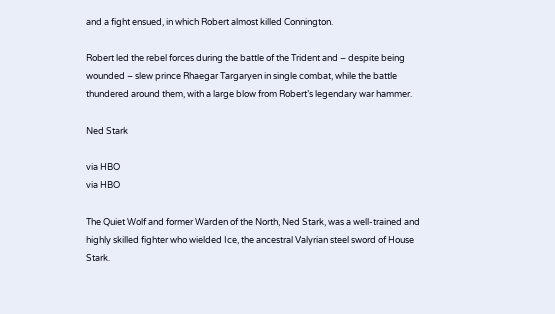and a fight ensued, in which Robert almost killed Connington.

Robert led the rebel forces during the battle of the Trident and – despite being wounded – slew prince Rhaegar Targaryen in single combat, while the battle thundered around them, with a large blow from Robert’s legendary war hammer.

Ned Stark

via HBO
via HBO

The Quiet Wolf and former Warden of the North, Ned Stark, was a well-trained and highly skilled fighter who wielded Ice, the ancestral Valyrian steel sword of House Stark.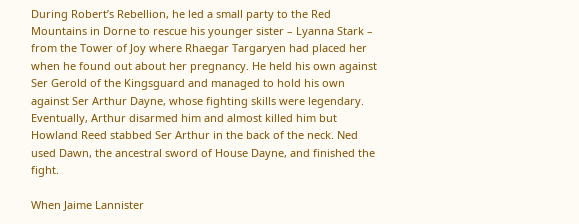During Robert’s Rebellion, he led a small party to the Red Mountains in Dorne to rescue his younger sister – Lyanna Stark – from the Tower of Joy where Rhaegar Targaryen had placed her when he found out about her pregnancy. He held his own against Ser Gerold of the Kingsguard and managed to hold his own against Ser Arthur Dayne, whose fighting skills were legendary. Eventually, Arthur disarmed him and almost killed him but Howland Reed stabbed Ser Arthur in the back of the neck. Ned used Dawn, the ancestral sword of House Dayne, and finished the fight.

When Jaime Lannister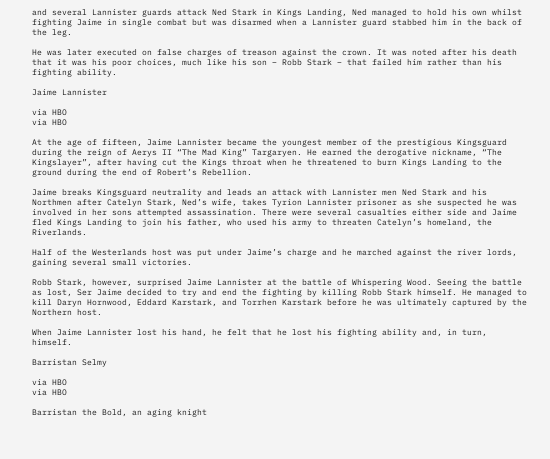and several Lannister guards attack Ned Stark in Kings Landing, Ned managed to hold his own whilst fighting Jaime in single combat but was disarmed when a Lannister guard stabbed him in the back of the leg.

He was later executed on false charges of treason against the crown. It was noted after his death that it was his poor choices, much like his son – Robb Stark – that failed him rather than his fighting ability.

Jaime Lannister

via HBO
via HBO

At the age of fifteen, Jaime Lannister became the youngest member of the prestigious Kingsguard during the reign of Aerys II “The Mad King” Targaryen. He earned the derogative nickname, “The Kingslayer”, after having cut the Kings throat when he threatened to burn Kings Landing to the ground during the end of Robert’s Rebellion.

Jaime breaks Kingsguard neutrality and leads an attack with Lannister men Ned Stark and his Northmen after Catelyn Stark, Ned’s wife, takes Tyrion Lannister prisoner as she suspected he was involved in her sons attempted assassination. There were several casualties either side and Jaime fled Kings Landing to join his father, who used his army to threaten Catelyn’s homeland, the Riverlands.

Half of the Westerlands host was put under Jaime’s charge and he marched against the river lords, gaining several small victories.

Robb Stark, however, surprised Jaime Lannister at the battle of Whispering Wood. Seeing the battle as lost, Ser Jaime decided to try and end the fighting by killing Robb Stark himself. He managed to kill Daryn Hornwood, Eddard Karstark, and Torrhen Karstark before he was ultimately captured by the Northern host.

When Jaime Lannister lost his hand, he felt that he lost his fighting ability and, in turn, himself.

Barristan Selmy

via HBO
via HBO

Barristan the Bold, an aging knight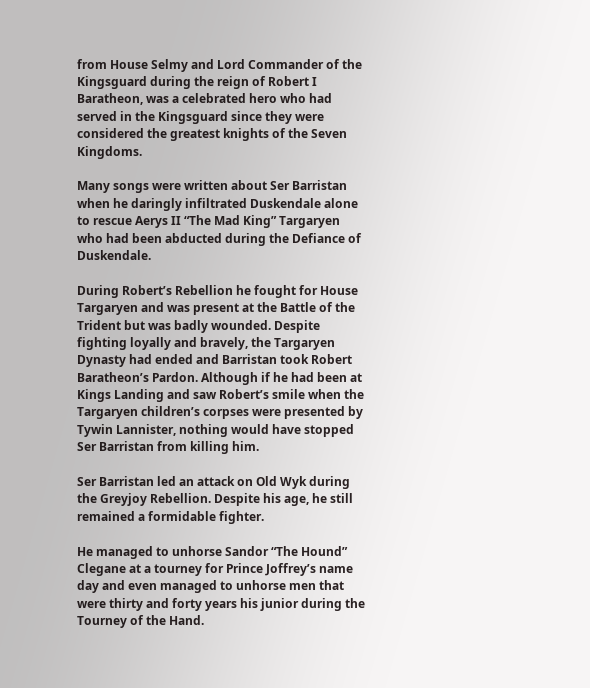from House Selmy and Lord Commander of the Kingsguard during the reign of Robert I Baratheon, was a celebrated hero who had served in the Kingsguard since they were considered the greatest knights of the Seven Kingdoms.

Many songs were written about Ser Barristan when he daringly infiltrated Duskendale alone to rescue Aerys II “The Mad King” Targaryen who had been abducted during the Defiance of Duskendale.

During Robert’s Rebellion he fought for House Targaryen and was present at the Battle of the Trident but was badly wounded. Despite fighting loyally and bravely, the Targaryen Dynasty had ended and Barristan took Robert Baratheon’s Pardon. Although if he had been at Kings Landing and saw Robert’s smile when the Targaryen children’s corpses were presented by Tywin Lannister, nothing would have stopped Ser Barristan from killing him.

Ser Barristan led an attack on Old Wyk during the Greyjoy Rebellion. Despite his age, he still remained a formidable fighter.

He managed to unhorse Sandor “The Hound” Clegane at a tourney for Prince Joffrey’s name day and even managed to unhorse men that were thirty and forty years his junior during the Tourney of the Hand.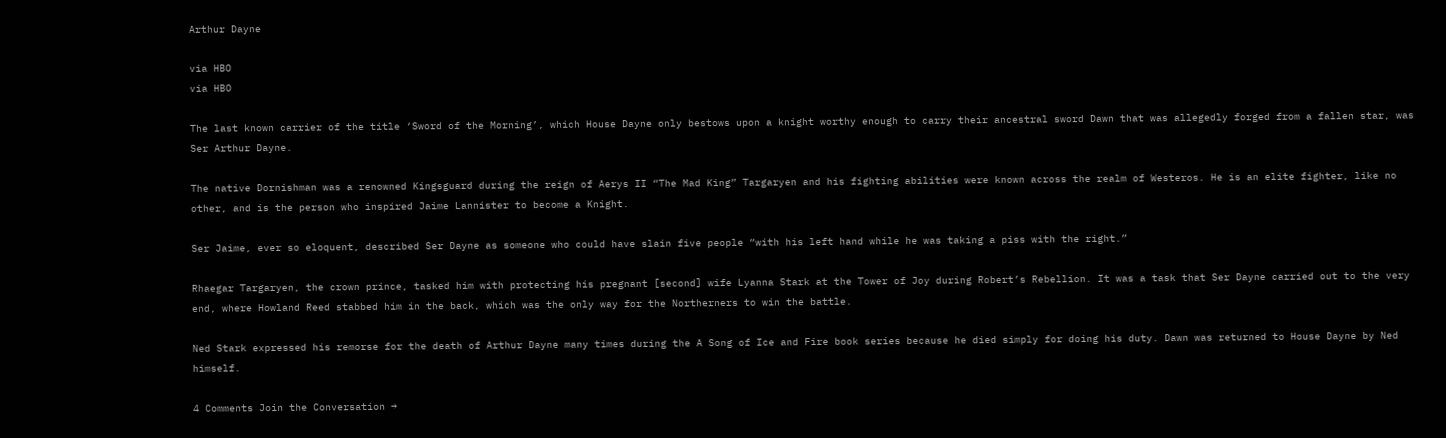Arthur Dayne

via HBO
via HBO

The last known carrier of the title ‘Sword of the Morning’, which House Dayne only bestows upon a knight worthy enough to carry their ancestral sword Dawn that was allegedly forged from a fallen star, was Ser Arthur Dayne.

The native Dornishman was a renowned Kingsguard during the reign of Aerys II “The Mad King” Targaryen and his fighting abilities were known across the realm of Westeros. He is an elite fighter, like no other, and is the person who inspired Jaime Lannister to become a Knight.

Ser Jaime, ever so eloquent, described Ser Dayne as someone who could have slain five people “with his left hand while he was taking a piss with the right.”

Rhaegar Targaryen, the crown prince, tasked him with protecting his pregnant [second] wife Lyanna Stark at the Tower of Joy during Robert’s Rebellion. It was a task that Ser Dayne carried out to the very end, where Howland Reed stabbed him in the back, which was the only way for the Northerners to win the battle.

Ned Stark expressed his remorse for the death of Arthur Dayne many times during the A Song of Ice and Fire book series because he died simply for doing his duty. Dawn was returned to House Dayne by Ned himself.

4 Comments Join the Conversation →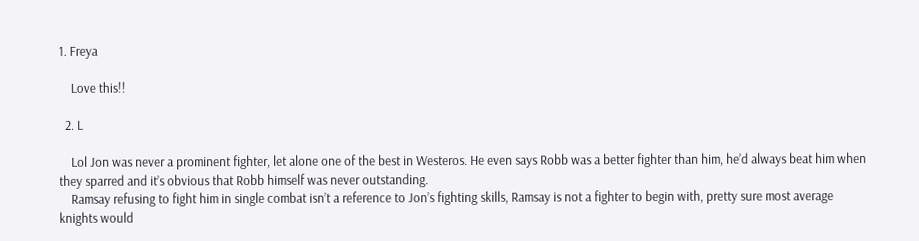1. Freya

    Love this!!

  2. L

    Lol Jon was never a prominent fighter, let alone one of the best in Westeros. He even says Robb was a better fighter than him, he’d always beat him when they sparred and it’s obvious that Robb himself was never outstanding.
    Ramsay refusing to fight him in single combat isn’t a reference to Jon’s fighting skills, Ramsay is not a fighter to begin with, pretty sure most average knights would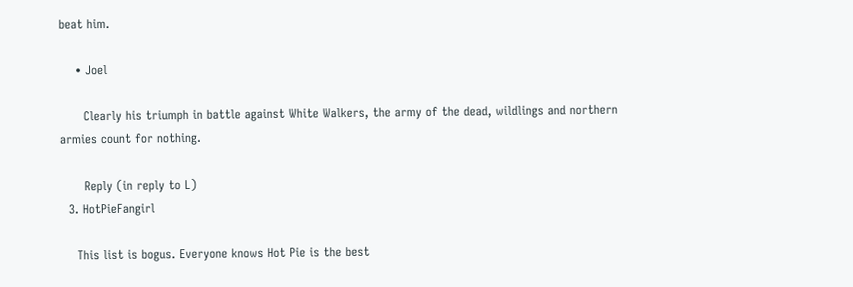beat him.

    • Joel

      Clearly his triumph in battle against White Walkers, the army of the dead, wildlings and northern armies count for nothing.

      Reply (in reply to L)
  3. HotPieFangirl

    This list is bogus. Everyone knows Hot Pie is the best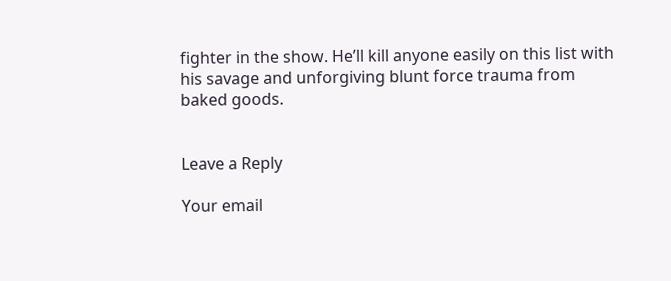fighter in the show. He’ll kill anyone easily on this list with his savage and unforgiving blunt force trauma from baked goods.


Leave a Reply

Your email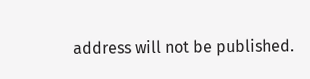address will not be published.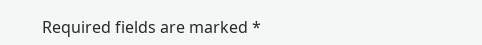Required fields are marked *